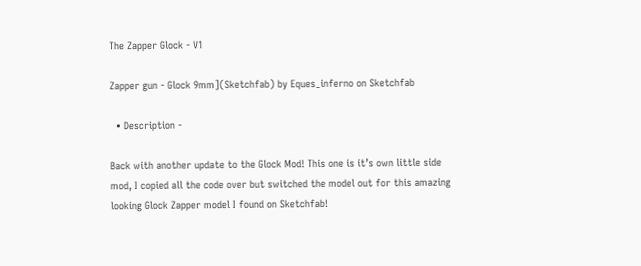The Zapper Glock - V1

Zapper gun - Glock 9mm](Sketchfab) by Eques_inferno on Sketchfab

  • Description -

Back with another update to the Glock Mod! This one is it’s own little side mod, I copied all the code over but switched the model out for this amazing looking Glock Zapper model I found on Sketchfab!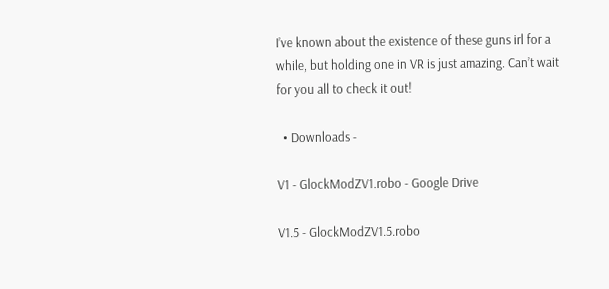I’ve known about the existence of these guns irl for a while, but holding one in VR is just amazing. Can’t wait for you all to check it out!

  • Downloads -

V1 - GlockModZV1.robo - Google Drive

V1.5 - GlockModZV1.5.robo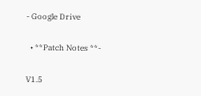- Google Drive

  • **Patch Notes **-

V1.5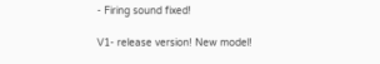- Firing sound fixed!

V1- release version! New model!